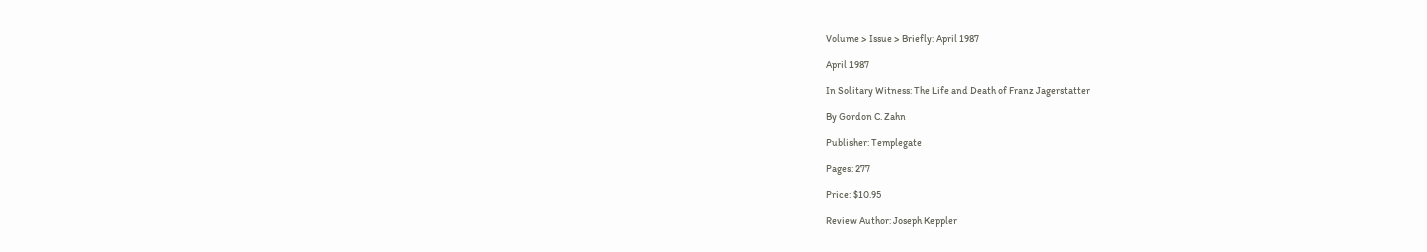Volume > Issue > Briefly: April 1987

April 1987

In Solitary Witness: The Life and Death of Franz Jagerstatter

By Gordon C. Zahn

Publisher: Templegate

Pages: 277

Price: $10.95

Review Author: Joseph Keppler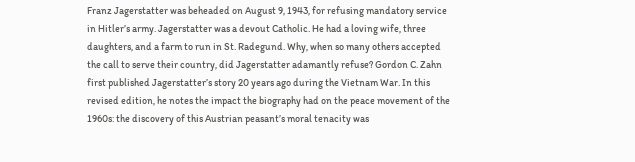Franz Jagerstatter was beheaded on August 9, 1943, for refusing mandatory service in Hitler’s army. Jagerstatter was a devout Catholic. He had a loving wife, three daughters, and a farm to run in St. Radegund. Why, when so many others accepted the call to serve their country, did Jagerstatter adamantly refuse? Gordon C. Zahn first published Jagerstatter’s story 20 years ago during the Vietnam War. In this revised edition, he notes the impact the biography had on the peace movement of the 1960s: the discovery of this Austrian peasant’s moral tenacity was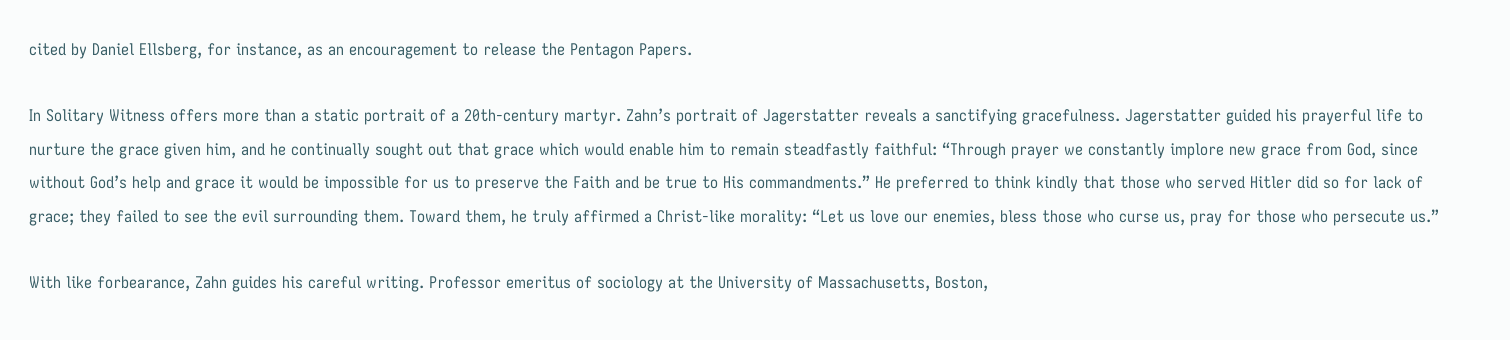cited by Daniel Ellsberg, for instance, as an encouragement to release the Pentagon Papers.

In Solitary Witness offers more than a static portrait of a 20th-century martyr. Zahn’s portrait of Jagerstatter reveals a sanctifying gracefulness. Jagerstatter guided his prayerful life to nurture the grace given him, and he continually sought out that grace which would enable him to remain steadfastly faithful: “Through prayer we constantly implore new grace from God, since without God’s help and grace it would be impossible for us to preserve the Faith and be true to His commandments.” He preferred to think kindly that those who served Hitler did so for lack of grace; they failed to see the evil surrounding them. Toward them, he truly affirmed a Christ-like morality: “Let us love our enemies, bless those who curse us, pray for those who persecute us.”

With like forbearance, Zahn guides his careful writing. Professor emeritus of sociology at the University of Massachusetts, Boston,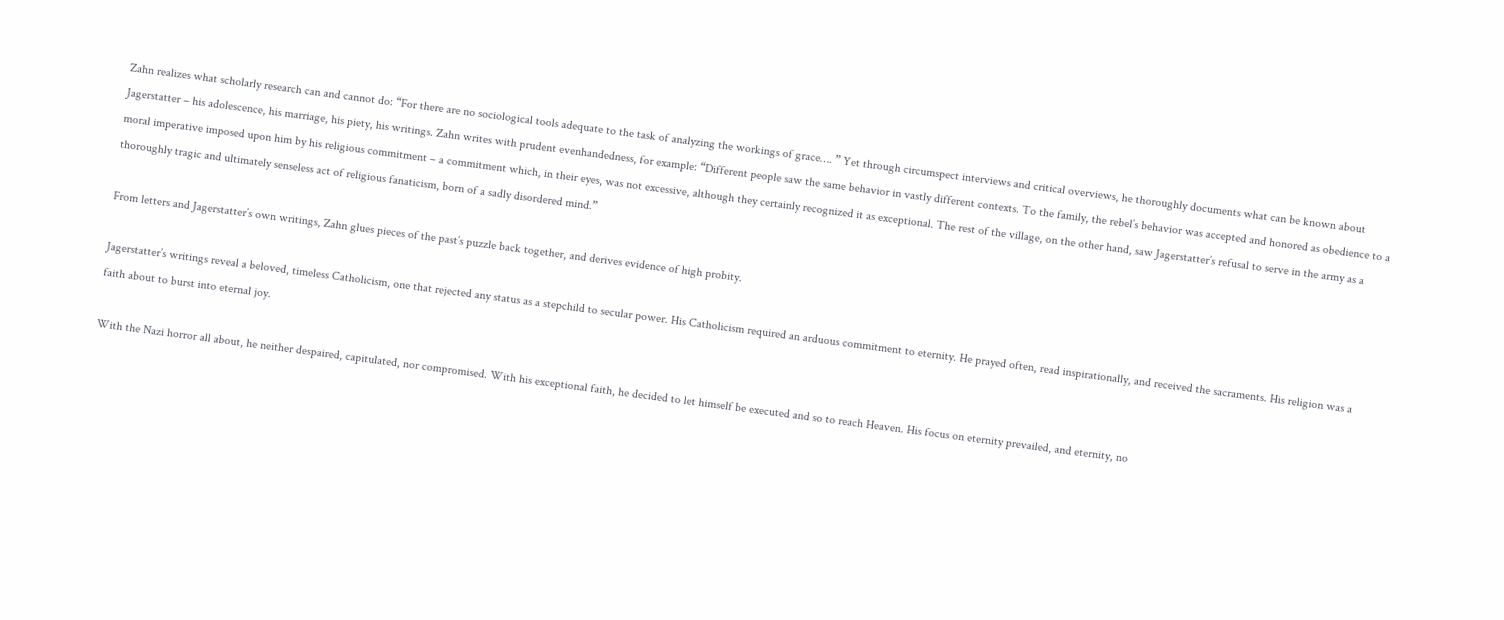Zahn realizes what scholarly research can and cannot do: “For there are no sociological tools adequate to the task of analyzing the workings of grace…. ” Yet through circumspect interviews and critical overviews, he thoroughly documents what can be known about Jagerstatter – his adolescence, his marriage, his piety, his writings. Zahn writes with prudent evenhandedness, for example: “Different people saw the same behavior in vastly different contexts. To the family, the rebel’s behavior was accepted and honored as obedience to a moral imperative imposed upon him by his religious commitment – a commitment which, in their eyes, was not excessive, although they certainly recognized it as exceptional. The rest of the village, on the other hand, saw Jagerstatter’s refusal to serve in the army as a thoroughly tragic and ultimately senseless act of religious fanaticism, born of a sadly disordered mind.”

From letters and Jagerstatter’s own writings, Zahn glues pieces of the past’s puzzle back together, and derives evidence of high probity.

Jagerstatter’s writings reveal a beloved, timeless Catholicism, one that rejected any status as a stepchild to secular power. His Catholicism required an arduous commitment to eternity. He prayed often, read inspirationally, and received the sacraments. His religion was a faith about to burst into eternal joy.

With the Nazi horror all about, he neither despaired, capitulated, nor compromised. With his exceptional faith, he decided to let himself be executed and so to reach Heaven. His focus on eternity prevailed, and eternity, no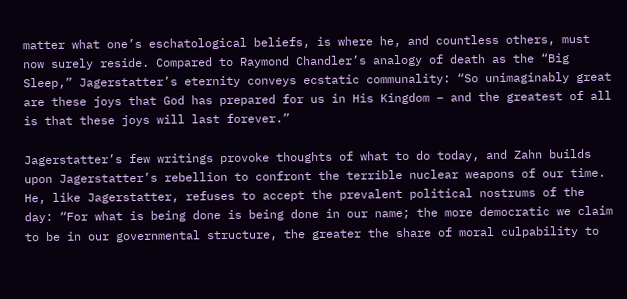matter what one’s eschatological beliefs, is where he, and countless others, must now surely reside. Compared to Raymond Chandler’s analogy of death as the “Big Sleep,” Jagerstatter’s eternity conveys ecstatic communality: “So unimaginably great are these joys that God has prepared for us in His Kingdom – and the greatest of all is that these joys will last forever.”

Jagerstatter’s few writings provoke thoughts of what to do today, and Zahn builds upon Jagerstatter’s rebellion to confront the terrible nuclear weapons of our time. He, like Jagerstatter, refuses to accept the prevalent political nostrums of the day: “For what is being done is being done in our name; the more democratic we claim to be in our governmental structure, the greater the share of moral culpability to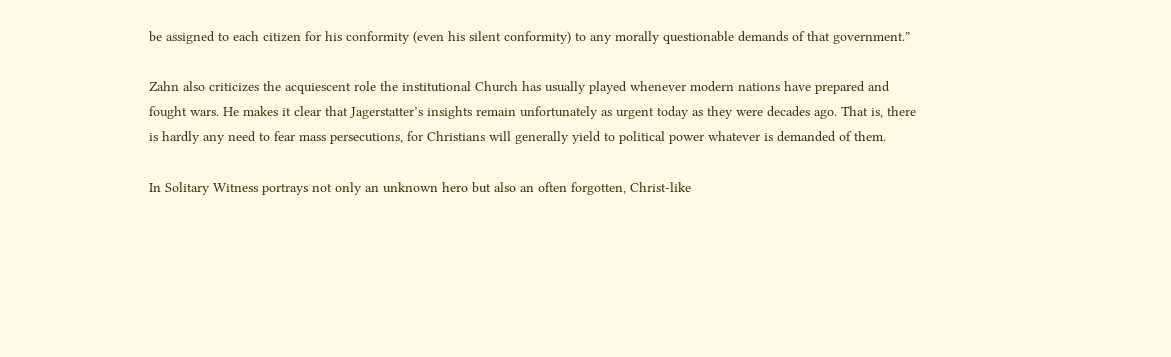be assigned to each citizen for his conformity (even his silent conformity) to any morally questionable demands of that government.”

Zahn also criticizes the acquiescent role the institutional Church has usually played whenever modern nations have prepared and fought wars. He makes it clear that Jagerstatter’s insights remain unfortunately as urgent today as they were decades ago. That is, there is hardly any need to fear mass persecutions, for Christians will generally yield to political power whatever is demanded of them.

In Solitary Witness portrays not only an unknown hero but also an often forgotten, Christ-like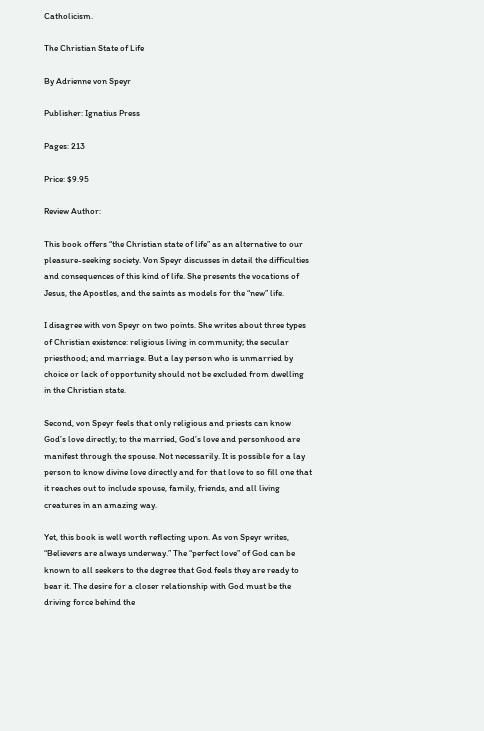Catholicism.

The Christian State of Life

By Adrienne von Speyr

Publisher: Ignatius Press

Pages: 213

Price: $9.95

Review Author:

This book offers “the Christian state of life” as an alternative to our pleasure-seeking society. Von Speyr discusses in detail the difficulties and consequences of this kind of life. She presents the vocations of Jesus, the Apostles, and the saints as models for the “new” life.

I disagree with von Speyr on two points. She writes about three types of Christian existence: religious living in community; the secular priesthood; and marriage. But a lay person who is unmarried by choice or lack of opportunity should not be excluded from dwelling in the Christian state.

Second, von Speyr feels that only religious and priests can know God’s love directly; to the married, God’s love and personhood are manifest through the spouse. Not necessarily. It is possible for a lay person to know divine love directly and for that love to so fill one that it reaches out to include spouse, family, friends, and all living creatures in an amazing way.

Yet, this book is well worth reflecting upon. As von Speyr writes, “Believers are always underway.” The “perfect love” of God can be known to all seekers to the degree that God feels they are ready to bear it. The desire for a closer relationship with God must be the driving force behind the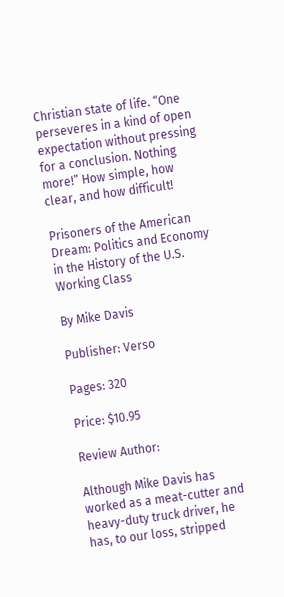Christian state of life. “One perseveres in a kind of open expectation without pressing for a conclusion. Nothing more!” How simple, how clear, and how difficult!

Prisoners of the American Dream: Politics and Economy in the History of the U.S. Working Class

By Mike Davis

Publisher: Verso

Pages: 320

Price: $10.95

Review Author:

Although Mike Davis has worked as a meat-cutter and heavy-duty truck driver, he has, to our loss, stripped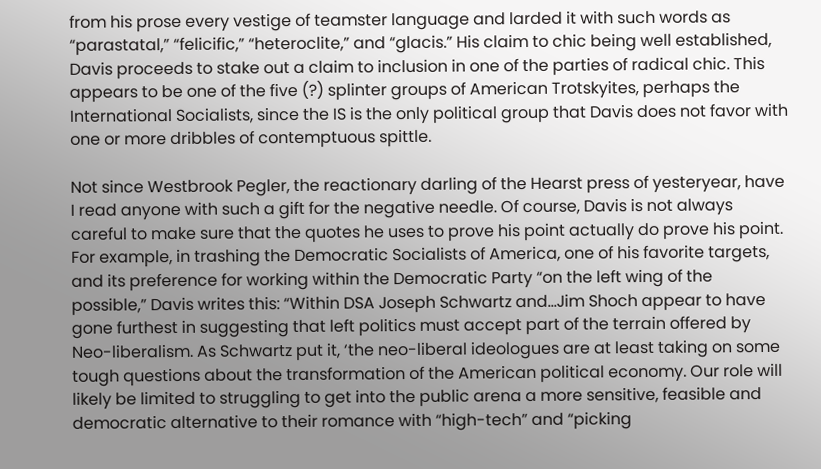from his prose every vestige of teamster language and larded it with such words as “parastatal,” “felicific,” “heteroclite,” and “glacis.” His claim to chic being well established, Davis proceeds to stake out a claim to inclusion in one of the parties of radical chic. This appears to be one of the five (?) splinter groups of American Trotskyites, perhaps the International Socialists, since the IS is the only political group that Davis does not favor with one or more dribbles of contemptuous spittle.

Not since Westbrook Pegler, the reactionary darling of the Hearst press of yesteryear, have I read anyone with such a gift for the negative needle. Of course, Davis is not always careful to make sure that the quotes he uses to prove his point actually do prove his point. For example, in trashing the Democratic Socialists of America, one of his favorite targets, and its preference for working within the Democratic Party “on the left wing of the possible,” Davis writes this: “Within DSA Joseph Schwartz and…Jim Shoch appear to have gone furthest in suggesting that left politics must accept part of the terrain offered by Neo-liberalism. As Schwartz put it, ‘the neo-liberal ideologues are at least taking on some tough questions about the transformation of the American political economy. Our role will likely be limited to struggling to get into the public arena a more sensitive, feasible and democratic alternative to their romance with “high-tech” and “picking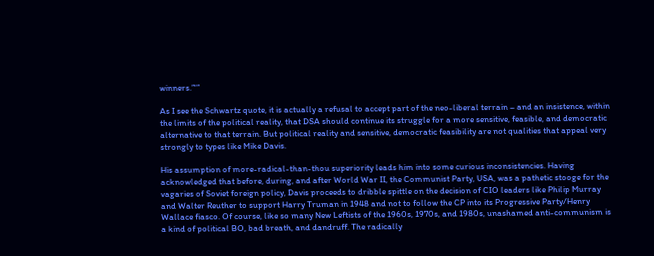winners.”‘”

As I see the Schwartz quote, it is actually a refusal to accept part of the neo-liberal terrain – and an insistence, within the limits of the political reality, that DSA should continue its struggle for a more sensitive, feasible, and democratic alternative to that terrain. But political reality and sensitive, democratic feasibility are not qualities that appeal very strongly to types like Mike Davis.

His assumption of more-radical-than-thou superiority leads him into some curious inconsistencies. Having acknowledged that before, during, and after World War II, the Communist Party, USA, was a pathetic stooge for the vagaries of Soviet foreign policy, Davis proceeds to dribble spittle on the decision of CIO leaders like Philip Murray and Walter Reuther to support Harry Truman in 1948 and not to follow the CP into its Progressive Party/Henry Wallace fiasco. Of course, like so many New Leftists of the 1960s, 1970s, and 1980s, unashamed anti-communism is a kind of political BO, bad breath, and dandruff. The radically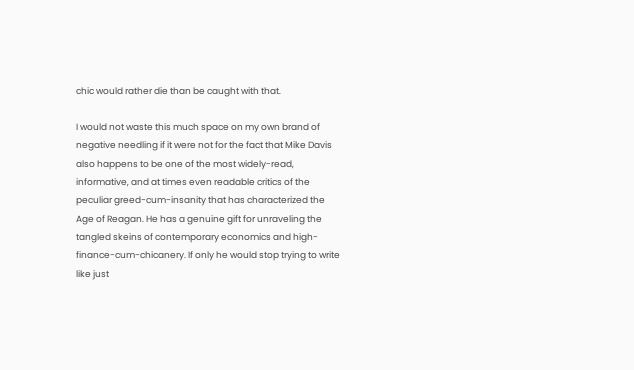chic would rather die than be caught with that.

I would not waste this much space on my own brand of negative needling if it were not for the fact that Mike Davis also happens to be one of the most widely-read, informative, and at times even readable critics of the peculiar greed-cum-insanity that has characterized the Age of Reagan. He has a genuine gift for unraveling the tangled skeins of contemporary economics and high-finance-cum-chicanery. If only he would stop trying to write like just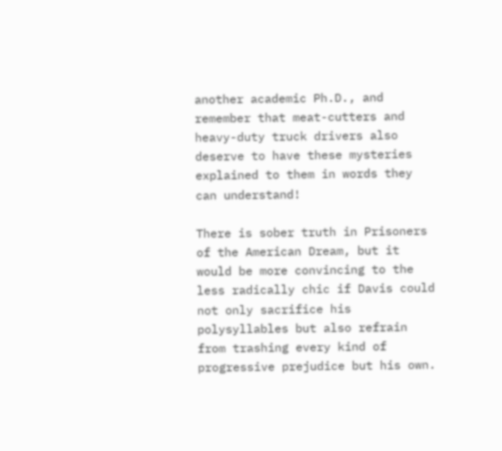another academic Ph.D., and remember that meat-cutters and heavy-duty truck drivers also deserve to have these mysteries explained to them in words they can understand!

There is sober truth in Prisoners of the American Dream, but it would be more convincing to the less radically chic if Davis could not only sacrifice his polysyllables but also refrain from trashing every kind of progressive prejudice but his own.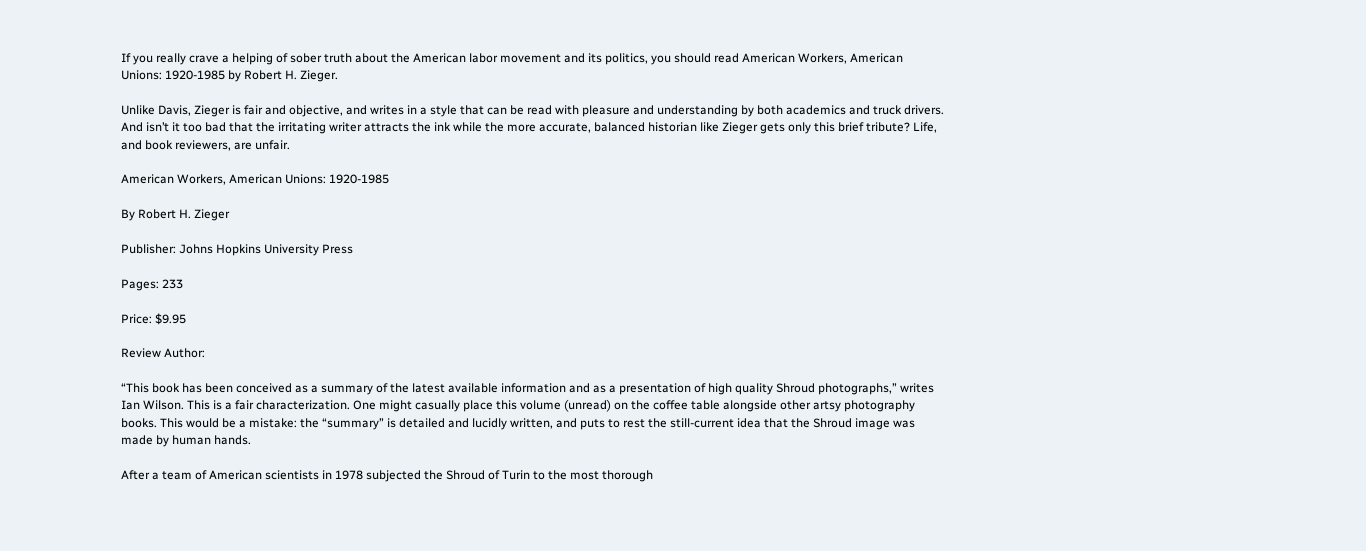If you really crave a helping of sober truth about the American labor movement and its politics, you should read American Workers, American Unions: 1920-1985 by Robert H. Zieger.

Unlike Davis, Zieger is fair and objective, and writes in a style that can be read with pleasure and understanding by both academics and truck drivers. And isn’t it too bad that the irritating writer attracts the ink while the more accurate, balanced historian like Zieger gets only this brief tribute? Life, and book reviewers, are unfair.

American Workers, American Unions: 1920-1985

By Robert H. Zieger

Publisher: Johns Hopkins University Press

Pages: 233

Price: $9.95

Review Author:

“This book has been conceived as a summary of the latest available information and as a presentation of high quality Shroud photographs,” writes Ian Wilson. This is a fair characterization. One might casually place this volume (unread) on the coffee table alongside other artsy photography books. This would be a mistake: the “summary” is detailed and lucidly written, and puts to rest the still-current idea that the Shroud image was made by human hands.

After a team of American scientists in 1978 subjected the Shroud of Turin to the most thorough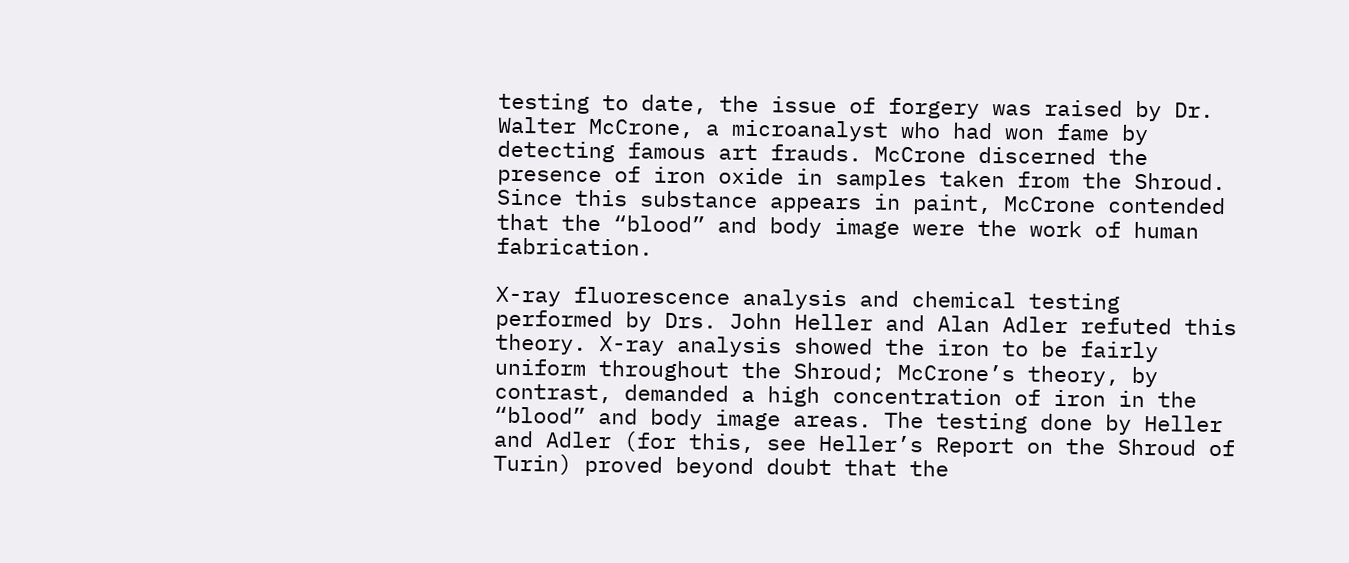testing to date, the issue of forgery was raised by Dr. Walter McCrone, a microanalyst who had won fame by detecting famous art frauds. McCrone discerned the presence of iron oxide in samples taken from the Shroud. Since this substance appears in paint, McCrone contended that the “blood” and body image were the work of human fabrication.

X-ray fluorescence analysis and chemical testing performed by Drs. John Heller and Alan Adler refuted this theory. X-ray analysis showed the iron to be fairly uniform throughout the Shroud; McCrone’s theory, by contrast, demanded a high concentration of iron in the “blood” and body image areas. The testing done by Heller and Adler (for this, see Heller’s Report on the Shroud of Turin) proved beyond doubt that the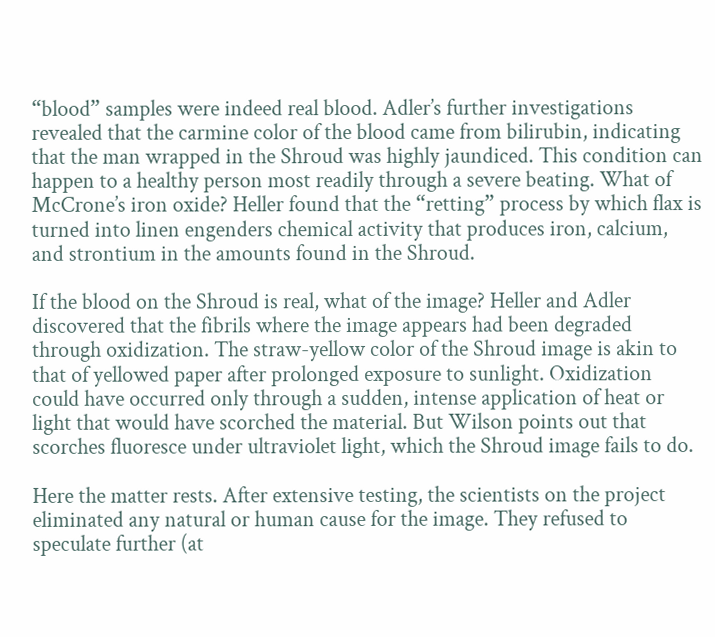“blood” samples were indeed real blood. Adler’s further investigations revealed that the carmine color of the blood came from bilirubin, indicating that the man wrapped in the Shroud was highly jaundiced. This condition can happen to a healthy person most readily through a severe beating. What of McCrone’s iron oxide? Heller found that the “retting” process by which flax is turned into linen engenders chemical activity that produces iron, calcium, and strontium in the amounts found in the Shroud.

If the blood on the Shroud is real, what of the image? Heller and Adler discovered that the fibrils where the image appears had been degraded through oxidization. The straw-yellow color of the Shroud image is akin to that of yellowed paper after prolonged exposure to sunlight. Oxidization could have occurred only through a sudden, intense application of heat or light that would have scorched the material. But Wilson points out that scorches fluoresce under ultraviolet light, which the Shroud image fails to do.

Here the matter rests. After extensive testing, the scientists on the project eliminated any natural or human cause for the image. They refused to speculate further (at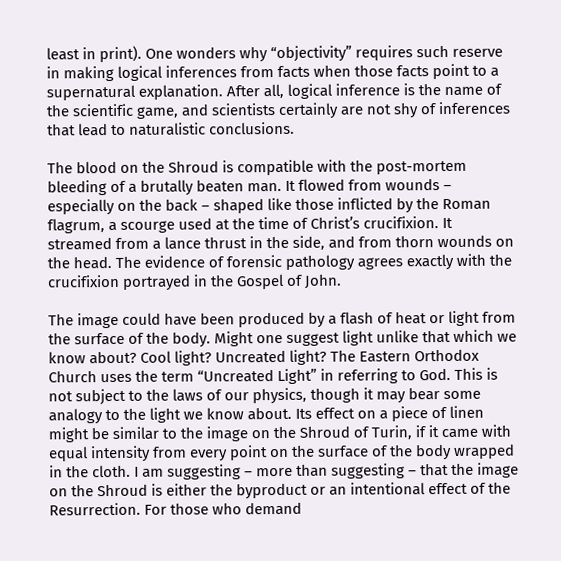least in print). One wonders why “objectivity” requires such reserve in making logical inferences from facts when those facts point to a supernatural explanation. After all, logical inference is the name of the scientific game, and scientists certainly are not shy of inferences that lead to naturalistic conclusions.

The blood on the Shroud is compatible with the post-mortem bleeding of a brutally beaten man. It flowed from wounds – especially on the back – shaped like those inflicted by the Roman flagrum, a scourge used at the time of Christ’s crucifixion. It streamed from a lance thrust in the side, and from thorn wounds on the head. The evidence of forensic pathology agrees exactly with the crucifixion portrayed in the Gospel of John.

The image could have been produced by a flash of heat or light from the surface of the body. Might one suggest light unlike that which we know about? Cool light? Uncreated light? The Eastern Orthodox Church uses the term “Uncreated Light” in referring to God. This is not subject to the laws of our physics, though it may bear some analogy to the light we know about. Its effect on a piece of linen might be similar to the image on the Shroud of Turin, if it came with equal intensity from every point on the surface of the body wrapped in the cloth. I am suggesting – more than suggesting – that the image on the Shroud is either the byproduct or an intentional effect of the Resurrection. For those who demand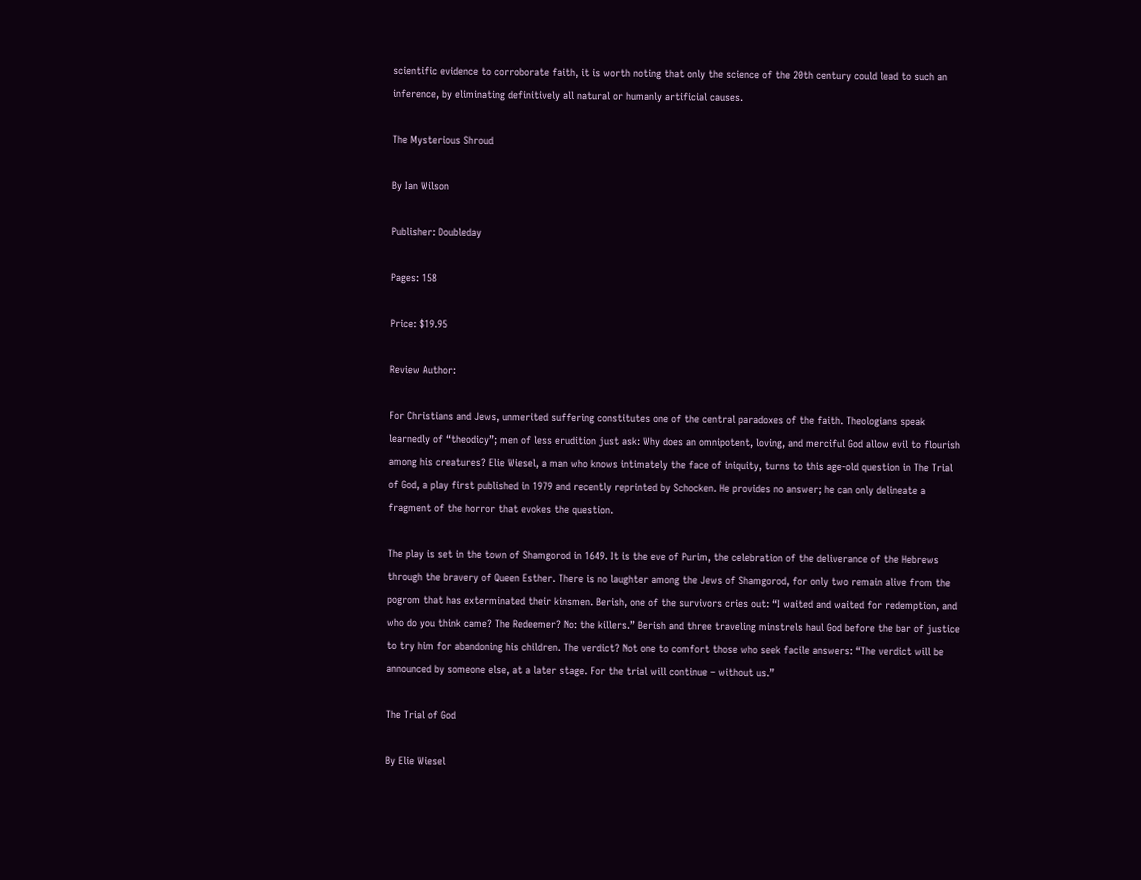scientific evidence to corroborate faith, it is worth noting that only the science of the 20th century could lead to such an inference, by eliminating definitively all natural or humanly artificial causes.

The Mysterious Shroud

By Ian Wilson

Publisher: Doubleday

Pages: 158

Price: $19.95

Review Author:

For Christians and Jews, unmerited suffering constitutes one of the central paradoxes of the faith. Theologians speak learnedly of “theodicy”; men of less erudition just ask: Why does an omnipotent, loving, and merciful God allow evil to flourish among his creatures? Elie Wiesel, a man who knows intimately the face of iniquity, turns to this age-old question in The Trial of God, a play first published in 1979 and recently reprinted by Schocken. He provides no answer; he can only delineate a fragment of the horror that evokes the question.

The play is set in the town of Shamgorod in 1649. It is the eve of Purim, the celebration of the deliverance of the Hebrews through the bravery of Queen Esther. There is no laughter among the Jews of Shamgorod, for only two remain alive from the pogrom that has exterminated their kinsmen. Berish, one of the survivors cries out: “I waited and waited for redemption, and who do you think came? The Redeemer? No: the killers.” Berish and three traveling minstrels haul God before the bar of justice to try him for abandoning his children. The verdict? Not one to comfort those who seek facile answers: “The verdict will be announced by someone else, at a later stage. For the trial will continue – without us.”

The Trial of God

By Elie Wiesel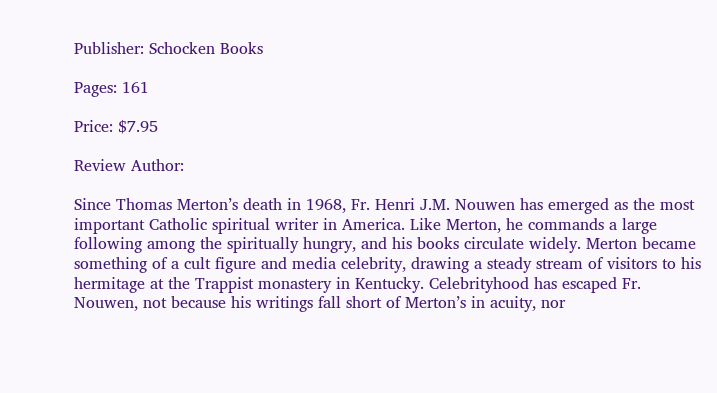Publisher: Schocken Books

Pages: 161

Price: $7.95

Review Author:

Since Thomas Merton’s death in 1968, Fr. Henri J.M. Nouwen has emerged as the most important Catholic spiritual writer in America. Like Merton, he commands a large following among the spiritually hungry, and his books circulate widely. Merton became something of a cult figure and media celebrity, drawing a steady stream of visitors to his hermitage at the Trappist monastery in Kentucky. Celebrityhood has escaped Fr. Nouwen, not because his writings fall short of Merton’s in acuity, nor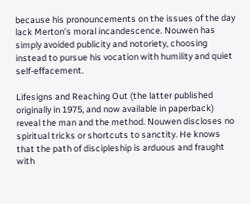because his pronouncements on the issues of the day lack Merton’s moral incandescence. Nouwen has simply avoided publicity and notoriety, choosing instead to pursue his vocation with humility and quiet self-effacement.

Lifesigns and Reaching Out (the latter published originally in 1975, and now available in paperback) reveal the man and the method. Nouwen discloses no spiritual tricks or shortcuts to sanctity. He knows that the path of discipleship is arduous and fraught with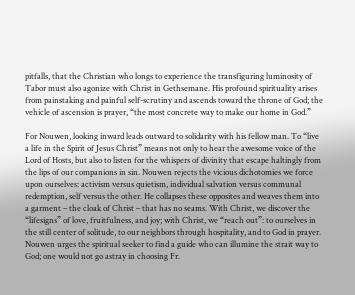pitfalls, that the Christian who longs to experience the transfiguring luminosity of Tabor must also agonize with Christ in Gethsemane. His profound spirituality arises from painstaking and painful self-scrutiny and ascends toward the throne of God; the vehicle of ascension is prayer, “the most concrete way to make our home in God.”

For Nouwen, looking inward leads outward to solidarity with his fellow man. To “live a life in the Spirit of Jesus Christ” means not only to hear the awesome voice of the Lord of Hosts, but also to listen for the whispers of divinity that escape haltingly from the lips of our companions in sin. Nouwen rejects the vicious dichotomies we force upon ourselves: activism versus quietism, individual salvation versus communal redemption, self versus the other. He collapses these opposites and weaves them into a garment – the cloak of Christ – that has no seams. With Christ, we discover the “lifesigns” of love, fruitfulness, and joy; with Christ, we “reach out”: to ourselves in the still center of solitude, to our neighbors through hospitality, and to God in prayer. Nouwen urges the spiritual seeker to find a guide who can illumine the strait way to God; one would not go astray in choosing Fr.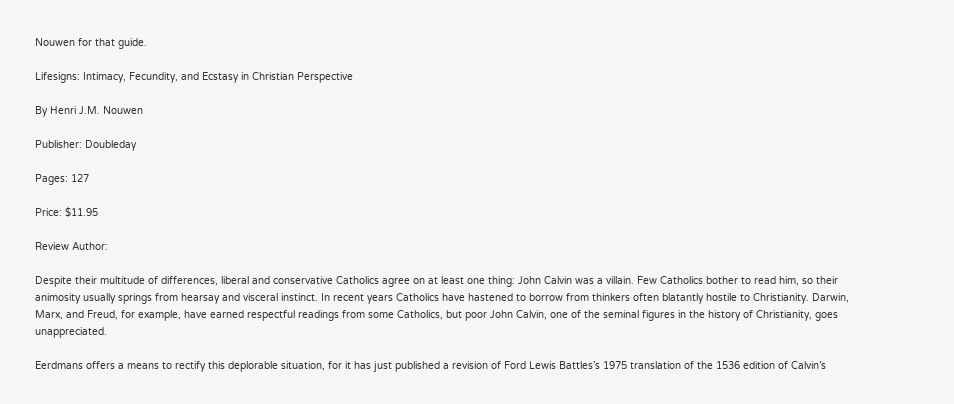Nouwen for that guide.

Lifesigns: Intimacy, Fecundity, and Ecstasy in Christian Perspective

By Henri J.M. Nouwen

Publisher: Doubleday

Pages: 127

Price: $11.95

Review Author:

Despite their multitude of differences, liberal and conservative Catholics agree on at least one thing: John Calvin was a villain. Few Catholics bother to read him, so their animosity usually springs from hearsay and visceral instinct. In recent years Catholics have hastened to borrow from thinkers often blatantly hostile to Christianity. Darwin, Marx, and Freud, for example, have earned respectful readings from some Catholics, but poor John Calvin, one of the seminal figures in the history of Christianity, goes unappreciated.

Eerdmans offers a means to rectify this deplorable situation, for it has just published a revision of Ford Lewis Battles’s 1975 translation of the 1536 edition of Calvin’s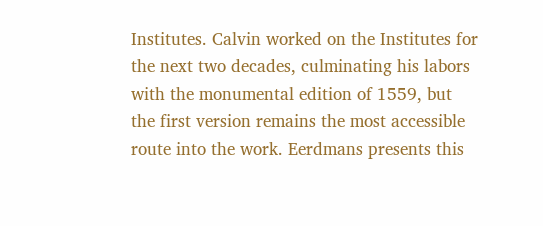Institutes. Calvin worked on the Institutes for the next two decades, culminating his labors with the monumental edition of 1559, but the first version remains the most accessible route into the work. Eerdmans presents this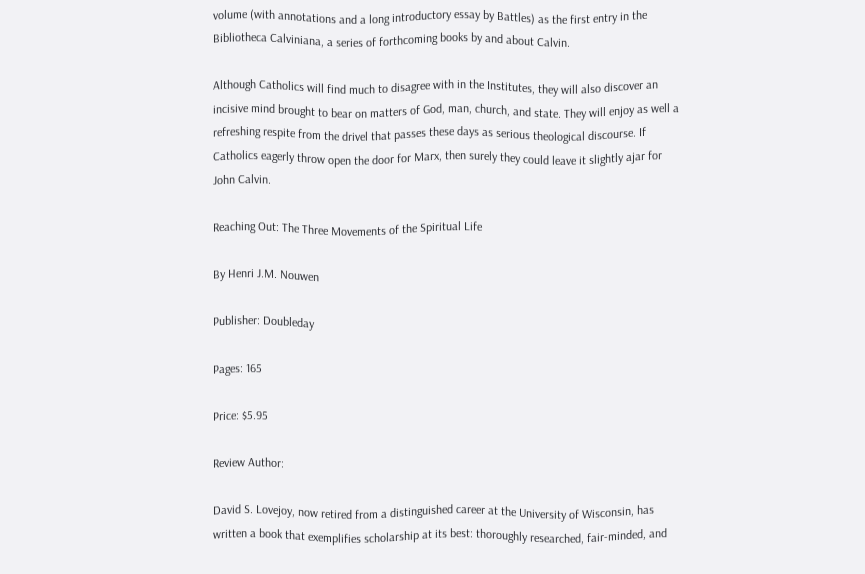volume (with annotations and a long introductory essay by Battles) as the first entry in the Bibliotheca Calviniana, a series of forthcoming books by and about Calvin.

Although Catholics will find much to disagree with in the Institutes, they will also discover an incisive mind brought to bear on matters of God, man, church, and state. They will enjoy as well a refreshing respite from the drivel that passes these days as serious theological discourse. If Catholics eagerly throw open the door for Marx, then surely they could leave it slightly ajar for John Calvin.

Reaching Out: The Three Movements of the Spiritual Life

By Henri J.M. Nouwen

Publisher: Doubleday

Pages: 165

Price: $5.95

Review Author:

David S. Lovejoy, now retired from a distinguished career at the University of Wisconsin, has written a book that exemplifies scholarship at its best: thoroughly researched, fair-minded, and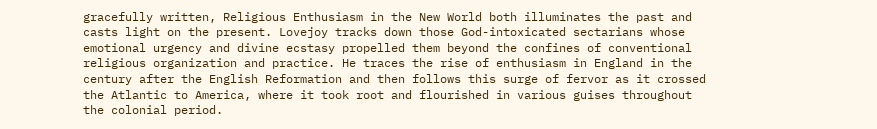gracefully written, Religious Enthusiasm in the New World both illuminates the past and casts light on the present. Lovejoy tracks down those God-intoxicated sectarians whose emotional urgency and divine ecstasy propelled them beyond the confines of conventional religious organization and practice. He traces the rise of enthusiasm in England in the century after the English Reformation and then follows this surge of fervor as it crossed the Atlantic to America, where it took root and flourished in various guises throughout the colonial period.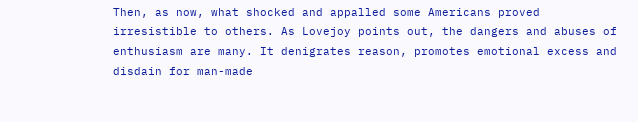Then, as now, what shocked and appalled some Americans proved irresistible to others. As Lovejoy points out, the dangers and abuses of enthusiasm are many. It denigrates reason, promotes emotional excess and disdain for man-made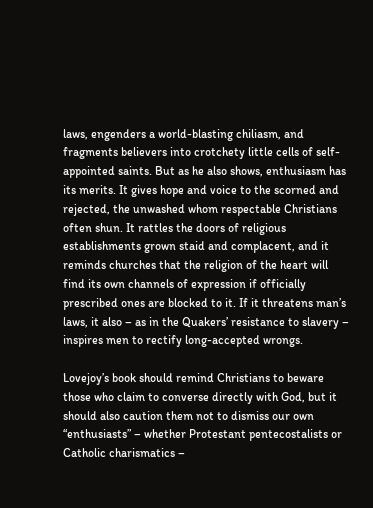laws, engenders a world-blasting chiliasm, and fragments believers into crotchety little cells of self-appointed saints. But as he also shows, enthusiasm has its merits. It gives hope and voice to the scorned and rejected, the unwashed whom respectable Christians often shun. It rattles the doors of religious establishments grown staid and complacent, and it reminds churches that the religion of the heart will find its own channels of expression if officially prescribed ones are blocked to it. If it threatens man’s laws, it also – as in the Quakers’ resistance to slavery – inspires men to rectify long-accepted wrongs.

Lovejoy’s book should remind Christians to beware those who claim to converse directly with God, but it should also caution them not to dismiss our own “enthusiasts” – whether Protestant pentecostalists or Catholic charismatics –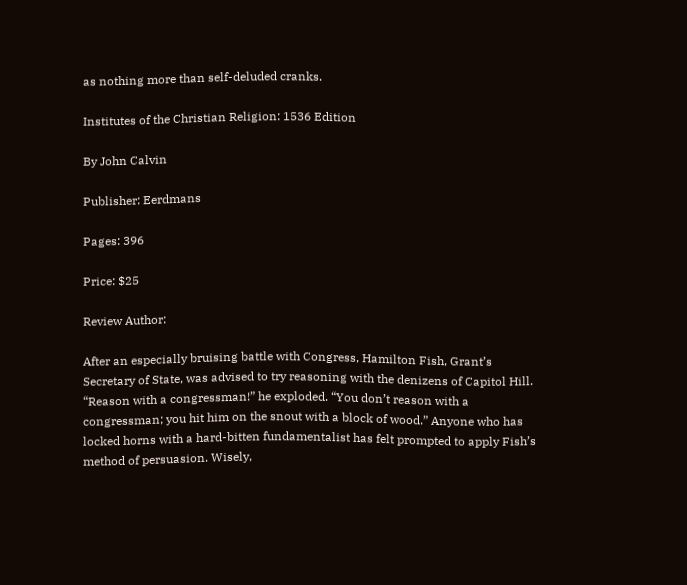as nothing more than self-deluded cranks.

Institutes of the Christian Religion: 1536 Edition

By John Calvin

Publisher: Eerdmans

Pages: 396

Price: $25

Review Author:

After an especially bruising battle with Congress, Hamilton Fish, Grant’s Secretary of State, was advised to try reasoning with the denizens of Capitol Hill. “Reason with a congressman!” he exploded. “You don’t reason with a congressman; you hit him on the snout with a block of wood.” Anyone who has locked horns with a hard-bitten fundamentalist has felt prompted to apply Fish’s method of persuasion. Wisely,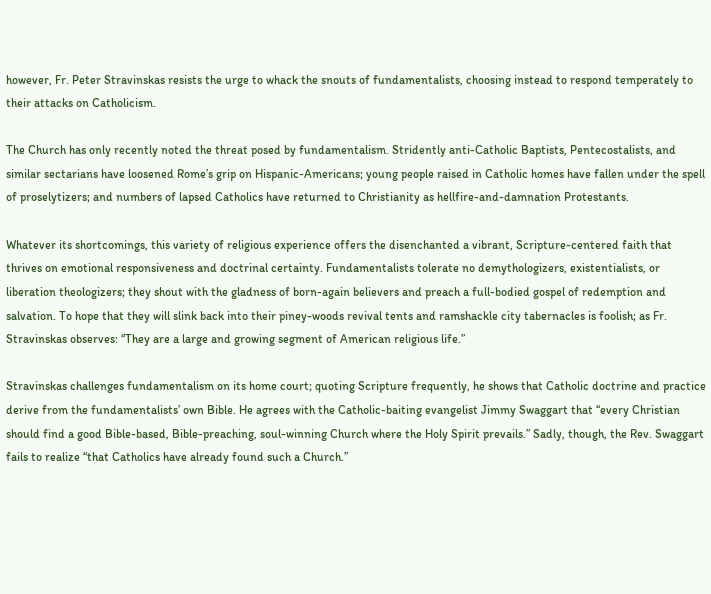however, Fr. Peter Stravinskas resists the urge to whack the snouts of fundamentalists, choosing instead to respond temperately to their attacks on Catholicism.

The Church has only recently noted the threat posed by fundamentalism. Stridently anti-Catholic Baptists, Pentecostalists, and similar sectarians have loosened Rome’s grip on Hispanic-Americans; young people raised in Catholic homes have fallen under the spell of proselytizers; and numbers of lapsed Catholics have returned to Christianity as hellfire-and-damnation Protestants.

Whatever its shortcomings, this variety of religious experience offers the disenchanted a vibrant, Scripture-centered faith that thrives on emotional responsiveness and doctrinal certainty. Fundamentalists tolerate no demythologizers, existentialists, or liberation theologizers; they shout with the gladness of born-again believers and preach a full-bodied gospel of redemption and salvation. To hope that they will slink back into their piney-woods revival tents and ramshackle city tabernacles is foolish; as Fr. Stravinskas observes: “They are a large and growing segment of American religious life.”

Stravinskas challenges fundamentalism on its home court; quoting Scripture frequently, he shows that Catholic doctrine and practice derive from the fundamentalists’ own Bible. He agrees with the Catholic-baiting evangelist Jimmy Swaggart that “every Christian should find a good Bible-based, Bible-preaching, soul-winning Church where the Holy Spirit prevails.” Sadly, though, the Rev. Swaggart fails to realize “that Catholics have already found such a Church.”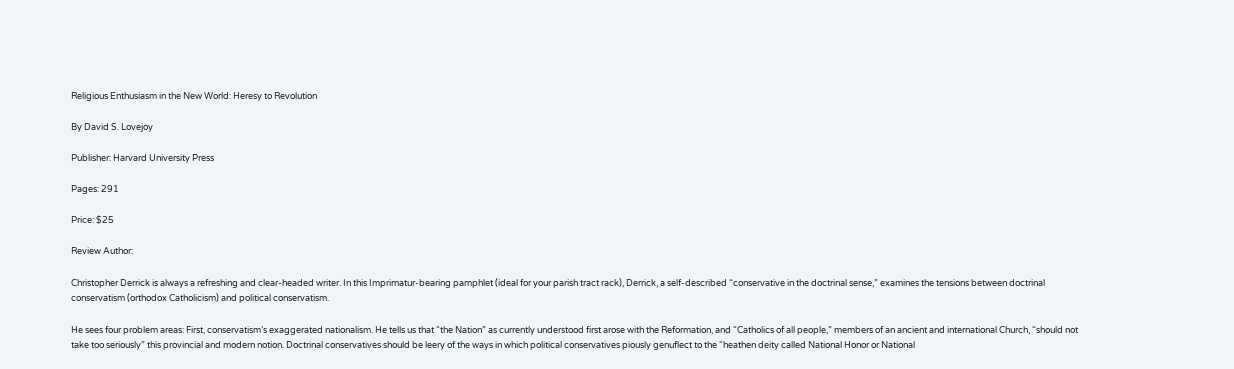Religious Enthusiasm in the New World: Heresy to Revolution

By David S. Lovejoy

Publisher: Harvard University Press

Pages: 291

Price: $25

Review Author:

Christopher Derrick is always a refreshing and clear-headed writer. In this Imprimatur-bearing pamphlet (ideal for your parish tract rack), Derrick, a self-described “conservative in the doctrinal sense,” examines the tensions between doctrinal conservatism (orthodox Catholicism) and political conservatism.

He sees four problem areas: First, conservatism’s exaggerated nationalism. He tells us that “the Nation” as currently understood first arose with the Reformation, and “Catholics of all people,” members of an ancient and international Church, “should not take too seriously” this provincial and modern notion. Doctrinal conservatives should be leery of the ways in which political conservatives piously genuflect to the “heathen deity called National Honor or National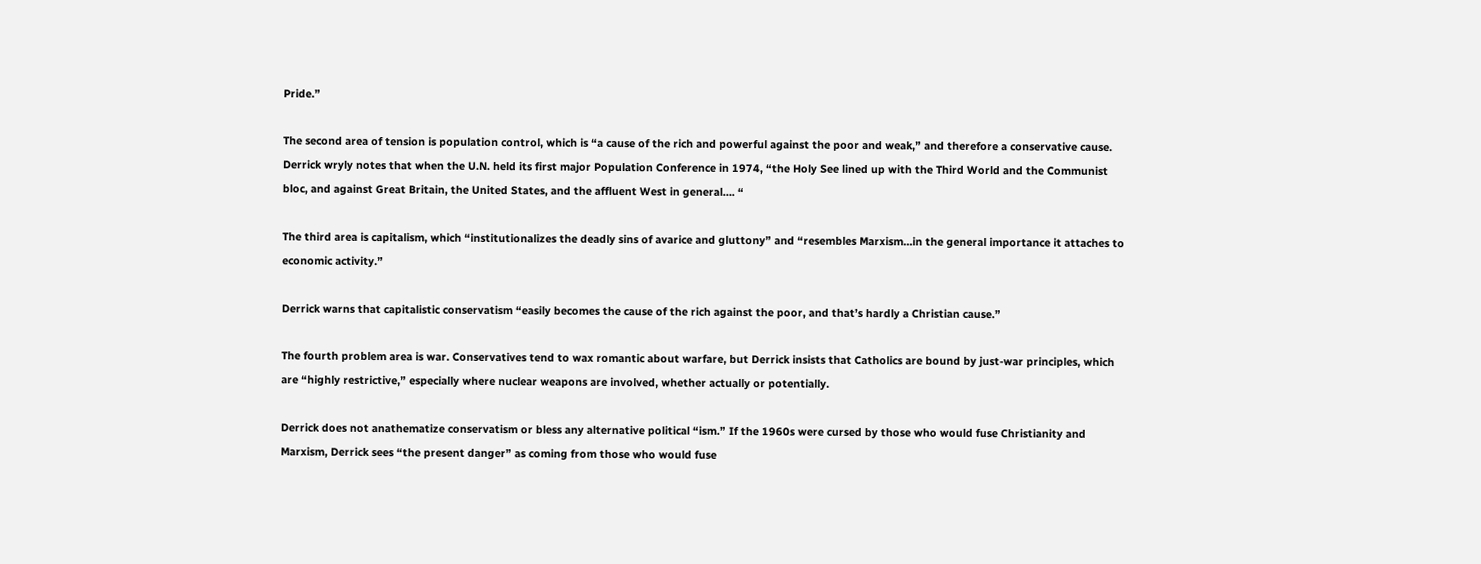Pride.”

The second area of tension is population control, which is “a cause of the rich and powerful against the poor and weak,” and therefore a conservative cause. Derrick wryly notes that when the U.N. held its first major Population Conference in 1974, “the Holy See lined up with the Third World and the Communist bloc, and against Great Britain, the United States, and the affluent West in general…. “

The third area is capitalism, which “institutionalizes the deadly sins of avarice and gluttony” and “resembles Marxism…in the general importance it attaches to economic activity.”

Derrick warns that capitalistic conservatism “easily becomes the cause of the rich against the poor, and that’s hardly a Christian cause.”

The fourth problem area is war. Conservatives tend to wax romantic about warfare, but Derrick insists that Catholics are bound by just-war principles, which are “highly restrictive,” especially where nuclear weapons are involved, whether actually or potentially.

Derrick does not anathematize conservatism or bless any alternative political “ism.” If the 1960s were cursed by those who would fuse Christianity and Marxism, Derrick sees “the present danger” as coming from those who would fuse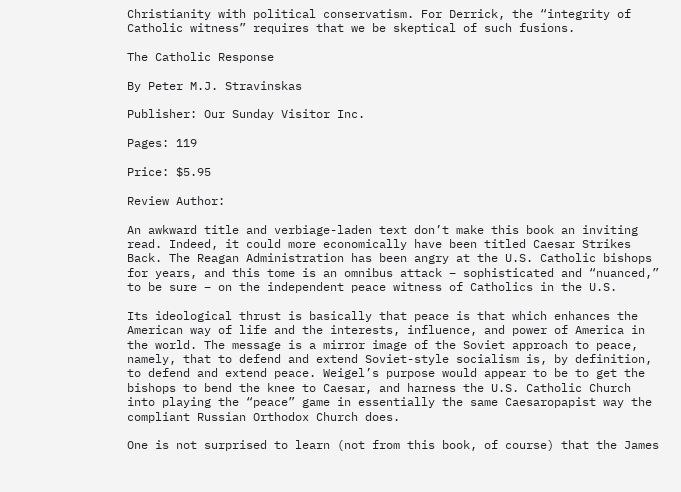Christianity with political conservatism. For Derrick, the “integrity of Catholic witness” requires that we be skeptical of such fusions.

The Catholic Response

By Peter M.J. Stravinskas

Publisher: Our Sunday Visitor Inc.

Pages: 119

Price: $5.95

Review Author:

An awkward title and verbiage-laden text don’t make this book an inviting read. Indeed, it could more economically have been titled Caesar Strikes Back. The Reagan Administration has been angry at the U.S. Catholic bishops for years, and this tome is an omnibus attack – sophisticated and “nuanced,” to be sure – on the independent peace witness of Catholics in the U.S.

Its ideological thrust is basically that peace is that which enhances the American way of life and the interests, influence, and power of America in the world. The message is a mirror image of the Soviet approach to peace, namely, that to defend and extend Soviet-style socialism is, by definition, to defend and extend peace. Weigel’s purpose would appear to be to get the bishops to bend the knee to Caesar, and harness the U.S. Catholic Church into playing the “peace” game in essentially the same Caesaropapist way the compliant Russian Orthodox Church does.

One is not surprised to learn (not from this book, of course) that the James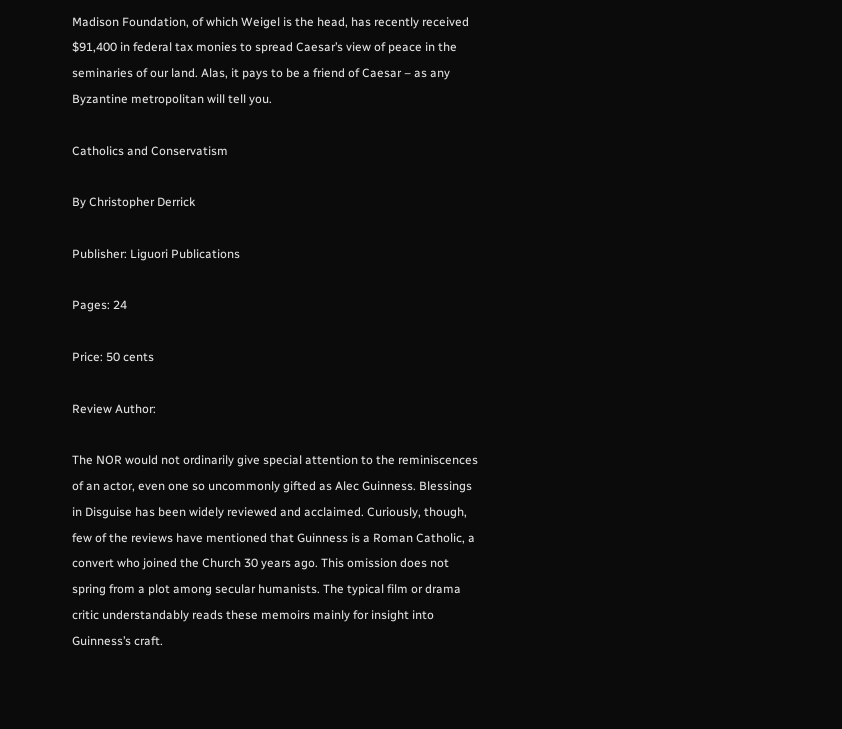Madison Foundation, of which Weigel is the head, has recently received $91,400 in federal tax monies to spread Caesar’s view of peace in the seminaries of our land. Alas, it pays to be a friend of Caesar – as any Byzantine metropolitan will tell you.

Catholics and Conservatism

By Christopher Derrick

Publisher: Liguori Publications

Pages: 24

Price: 50 cents

Review Author:

The NOR would not ordinarily give special attention to the reminiscences of an actor, even one so uncommonly gifted as Alec Guinness. Blessings in Disguise has been widely reviewed and acclaimed. Curiously, though, few of the reviews have mentioned that Guinness is a Roman Catholic, a convert who joined the Church 30 years ago. This omission does not spring from a plot among secular humanists. The typical film or drama critic understandably reads these memoirs mainly for insight into Guinness’s craft.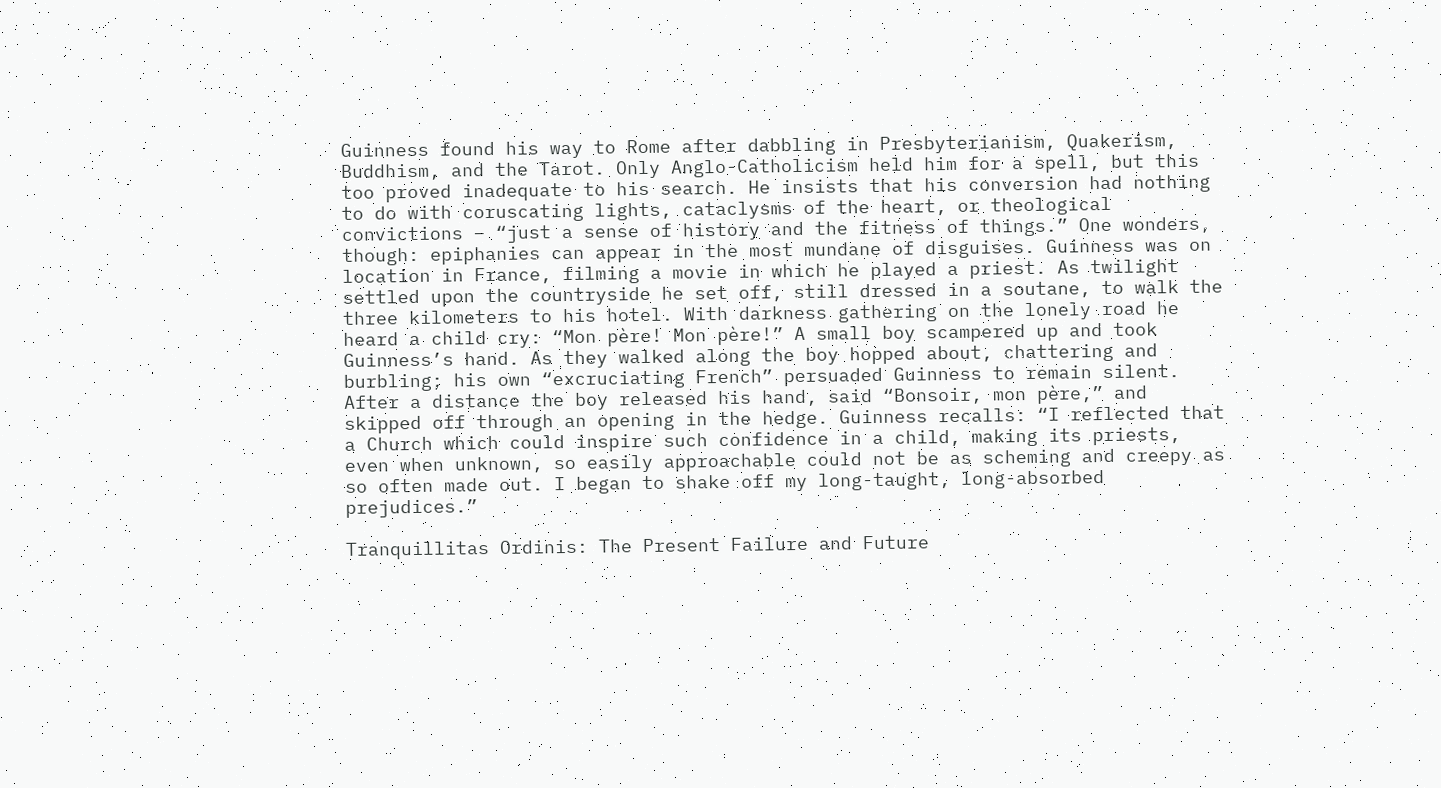Guinness found his way to Rome after dabbling in Presbyterianism, Quakerism, Buddhism, and the Tarot. Only Anglo-Catholicism held him for a spell, but this too proved inadequate to his search. He insists that his conversion had nothing to do with coruscating lights, cataclysms of the heart, or theological convictions – “just a sense of history and the fitness of things.” One wonders, though: epiphanies can appear in the most mundane of disguises. Guinness was on location in France, filming a movie in which he played a priest. As twilight settled upon the countryside he set off, still dressed in a soutane, to walk the three kilometers to his hotel. With darkness gathering on the lonely road he heard a child cry: “Mon père! Mon père!” A small boy scampered up and took Guinness’s hand. As they walked along the boy hopped about, chattering and burbling; his own “excruciating French” persuaded Guinness to remain silent. After a distance the boy released his hand, said “Bonsoir, mon père,” and skipped off through an opening in the hedge. Guinness recalls: “I reflected that a Church which could inspire such confidence in a child, making its priests, even when unknown, so easily approachable could not be as scheming and creepy as so often made out. I began to shake off my long-taught, long-absorbed prejudices.”

Tranquillitas Ordinis: The Present Failure and Future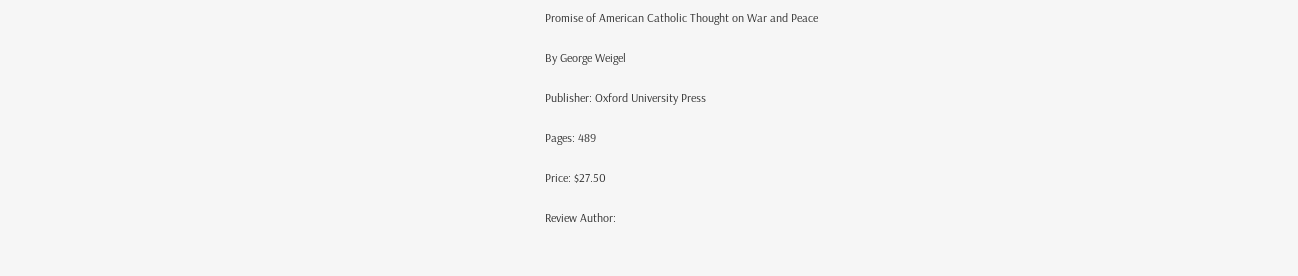Promise of American Catholic Thought on War and Peace

By George Weigel

Publisher: Oxford University Press

Pages: 489

Price: $27.50

Review Author: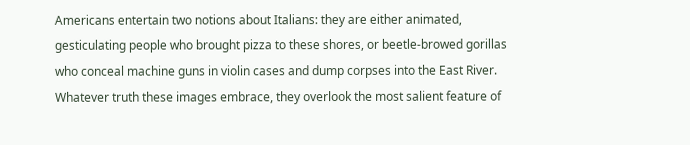Americans entertain two notions about Italians: they are either animated, gesticulating people who brought pizza to these shores, or beetle-browed gorillas who conceal machine guns in violin cases and dump corpses into the East River. Whatever truth these images embrace, they overlook the most salient feature of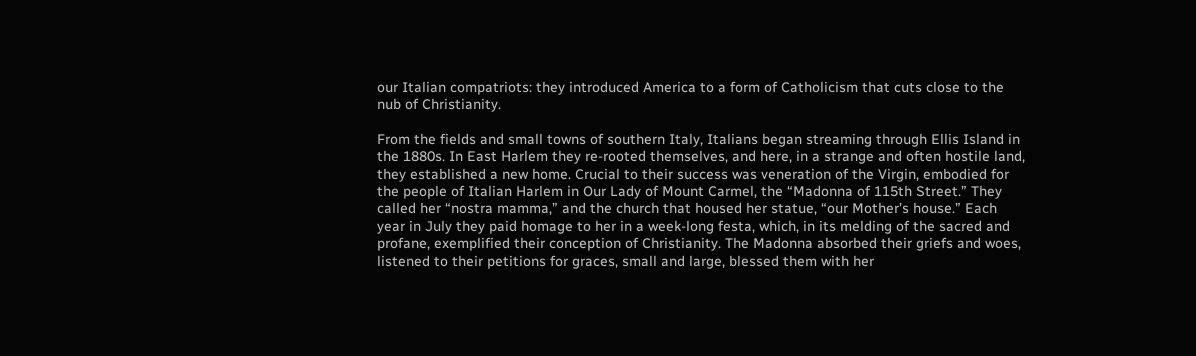our Italian compatriots: they introduced America to a form of Catholicism that cuts close to the nub of Christianity.

From the fields and small towns of southern Italy, Italians began streaming through Ellis Island in the 1880s. In East Harlem they re-rooted themselves, and here, in a strange and often hostile land, they established a new home. Crucial to their success was veneration of the Virgin, embodied for the people of Italian Harlem in Our Lady of Mount Carmel, the “Madonna of 115th Street.” They called her “nostra mamma,” and the church that housed her statue, “our Mother’s house.” Each year in July they paid homage to her in a week-long festa, which, in its melding of the sacred and profane, exemplified their conception of Christianity. The Madonna absorbed their griefs and woes, listened to their petitions for graces, small and large, blessed them with her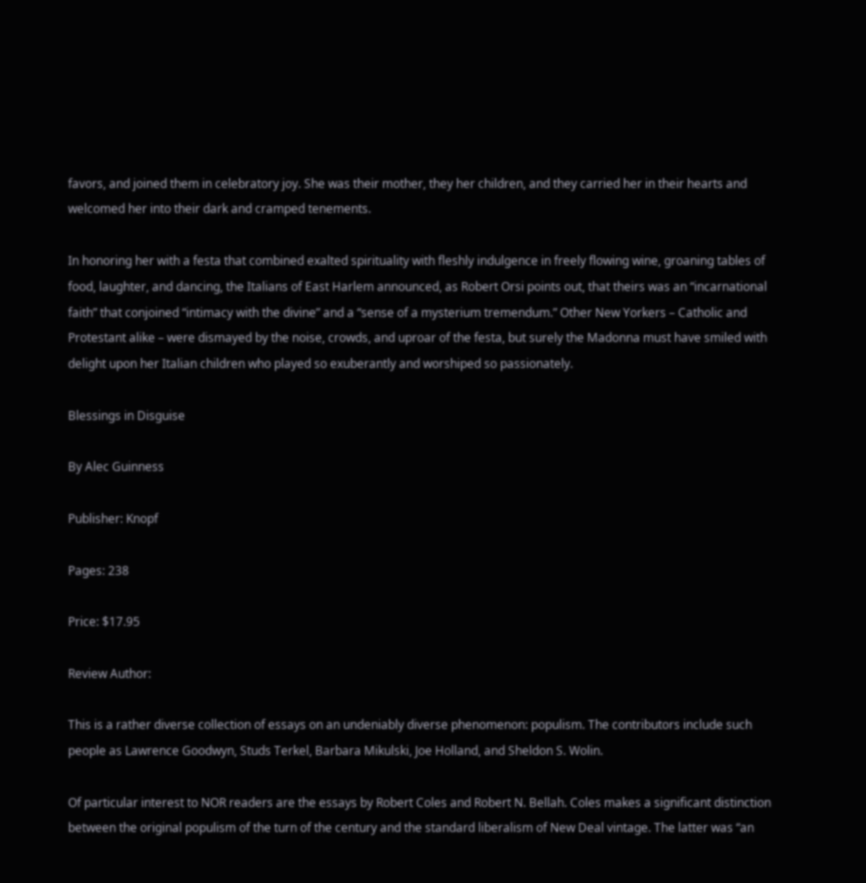favors, and joined them in celebratory joy. She was their mother, they her children, and they carried her in their hearts and welcomed her into their dark and cramped tenements.

In honoring her with a festa that combined exalted spirituality with fleshly indulgence in freely flowing wine, groaning tables of food, laughter, and dancing, the Italians of East Harlem announced, as Robert Orsi points out, that theirs was an “incarnational faith” that conjoined “intimacy with the divine” and a “sense of a mysterium tremendum.” Other New Yorkers – Catholic and Protestant alike – were dismayed by the noise, crowds, and uproar of the festa, but surely the Madonna must have smiled with delight upon her Italian children who played so exuberantly and worshiped so passionately.

Blessings in Disguise

By Alec Guinness

Publisher: Knopf

Pages: 238

Price: $17.95

Review Author:

This is a rather diverse collection of essays on an undeniably diverse phenomenon: populism. The contributors include such people as Lawrence Goodwyn, Studs Terkel, Barbara Mikulski, Joe Holland, and Sheldon S. Wolin.

Of particular interest to NOR readers are the essays by Robert Coles and Robert N. Bellah. Coles makes a significant distinction between the original populism of the turn of the century and the standard liberalism of New Deal vintage. The latter was “an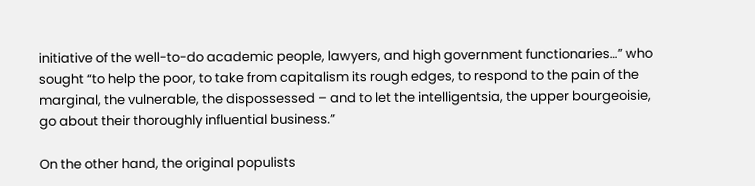initiative of the well-to-do academic people, lawyers, and high government functionaries…” who sought “to help the poor, to take from capitalism its rough edges, to respond to the pain of the marginal, the vulnerable, the dispossessed – and to let the intelligentsia, the upper bourgeoisie, go about their thoroughly influential business.”

On the other hand, the original populists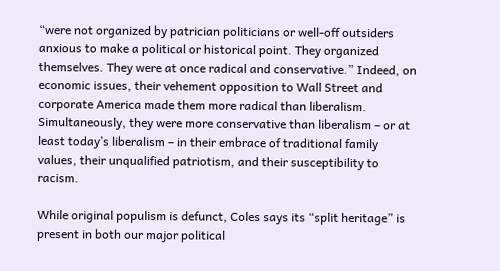“were not organized by patrician politicians or well-off outsiders anxious to make a political or historical point. They organized themselves. They were at once radical and conservative.” Indeed, on economic issues, their vehement opposition to Wall Street and corporate America made them more radical than liberalism. Simultaneously, they were more conservative than liberalism – or at least today’s liberalism – in their embrace of traditional family values, their unqualified patriotism, and their susceptibility to racism.

While original populism is defunct, Coles says its “split heritage” is present in both our major political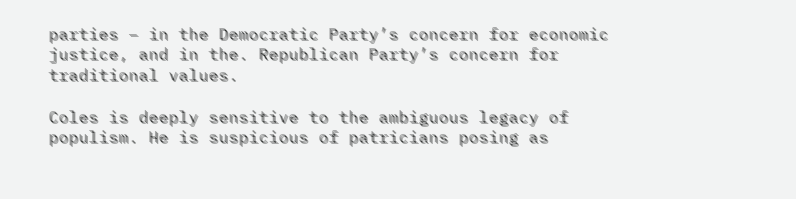parties – in the Democratic Party’s concern for economic justice, and in the. Republican Party’s concern for traditional values.

Coles is deeply sensitive to the ambiguous legacy of populism. He is suspicious of patricians posing as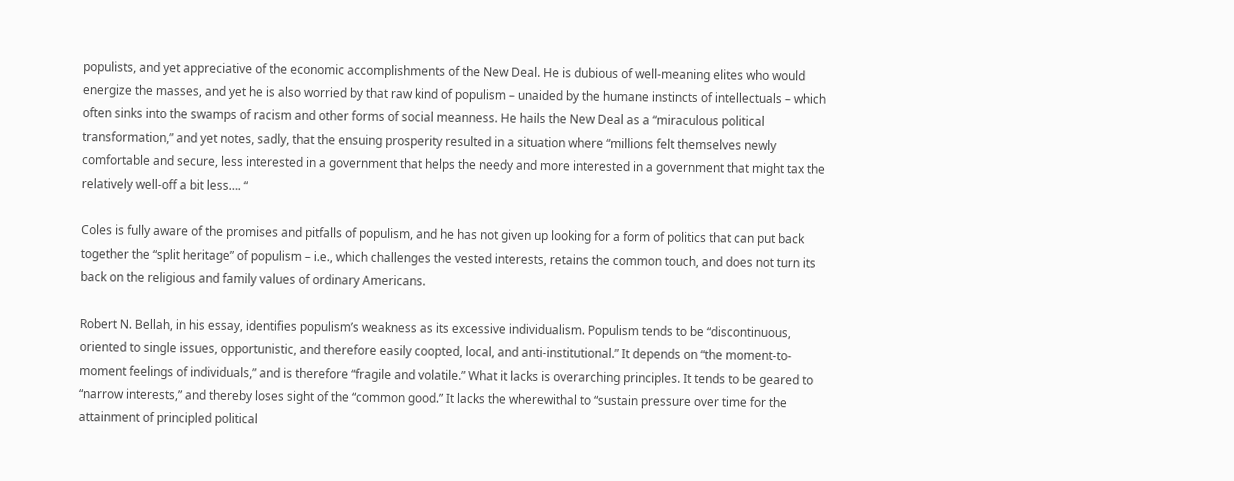populists, and yet appreciative of the economic accomplishments of the New Deal. He is dubious of well-meaning elites who would energize the masses, and yet he is also worried by that raw kind of populism – unaided by the humane instincts of intellectuals – which often sinks into the swamps of racism and other forms of social meanness. He hails the New Deal as a “miraculous political transformation,” and yet notes, sadly, that the ensuing prosperity resulted in a situation where “millions felt themselves newly comfortable and secure, less interested in a government that helps the needy and more interested in a government that might tax the relatively well-off a bit less…. “

Coles is fully aware of the promises and pitfalls of populism, and he has not given up looking for a form of politics that can put back together the “split heritage” of populism – i.e., which challenges the vested interests, retains the common touch, and does not turn its back on the religious and family values of ordinary Americans.

Robert N. Bellah, in his essay, identifies populism’s weakness as its excessive individualism. Populism tends to be “discontinuous, oriented to single issues, opportunistic, and therefore easily coopted, local, and anti-institutional.” It depends on “the moment-to-moment feelings of individuals,” and is therefore “fragile and volatile.” What it lacks is overarching principles. It tends to be geared to “narrow interests,” and thereby loses sight of the “common good.” It lacks the wherewithal to “sustain pressure over time for the attainment of principled political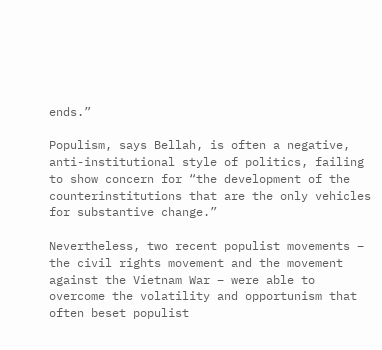ends.”

Populism, says Bellah, is often a negative, anti-institutional style of politics, failing to show concern for “the development of the counterinstitutions that are the only vehicles for substantive change.”

Nevertheless, two recent populist movements – the civil rights movement and the movement against the Vietnam War – were able to overcome the volatility and opportunism that often beset populist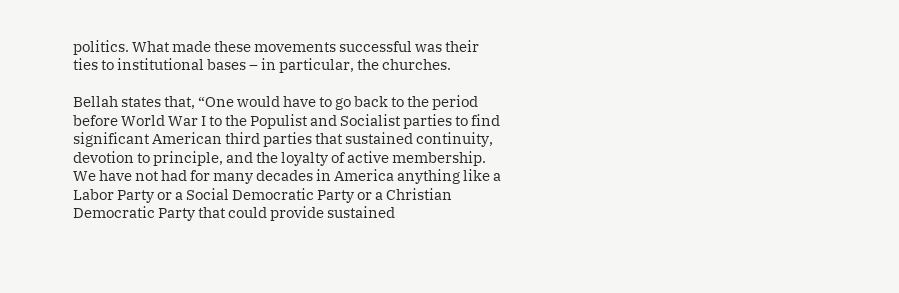politics. What made these movements successful was their ties to institutional bases – in particular, the churches.

Bellah states that, “One would have to go back to the period before World War I to the Populist and Socialist parties to find significant American third parties that sustained continuity, devotion to principle, and the loyalty of active membership. We have not had for many decades in America anything like a Labor Party or a Social Democratic Party or a Christian Democratic Party that could provide sustained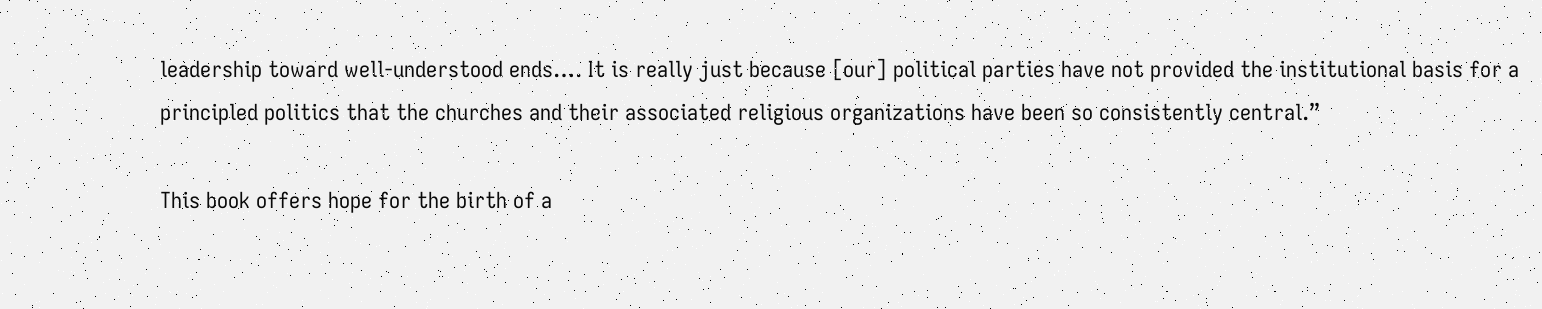leadership toward well-understood ends…. It is really just because [our] political parties have not provided the institutional basis for a principled politics that the churches and their associated religious organizations have been so consistently central.”

This book offers hope for the birth of a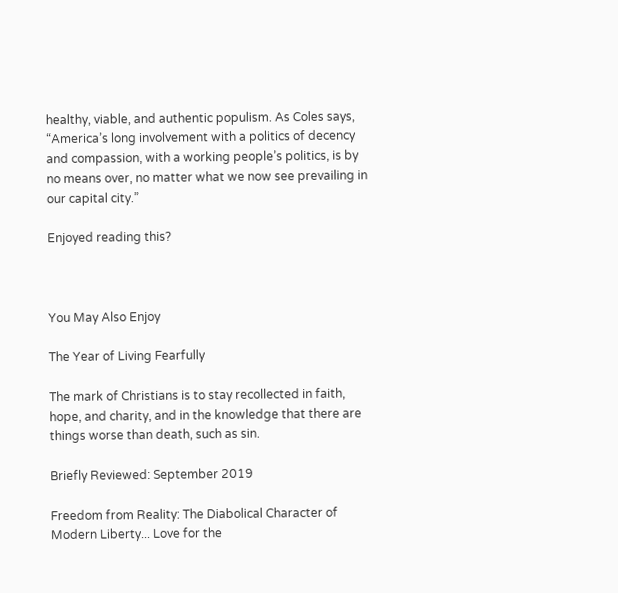healthy, viable, and authentic populism. As Coles says, “America’s long involvement with a politics of decency and compassion, with a working people’s politics, is by no means over, no matter what we now see prevailing in our capital city.”

Enjoyed reading this?



You May Also Enjoy

The Year of Living Fearfully

The mark of Christians is to stay recollected in faith, hope, and charity, and in the knowledge that there are things worse than death, such as sin.

Briefly Reviewed: September 2019

Freedom from Reality: The Diabolical Character of Modern Liberty... Love for the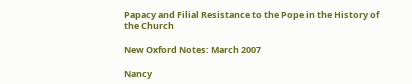Papacy and Filial Resistance to the Pope in the History of the Church

New Oxford Notes: March 2007

Nancy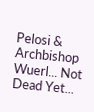Pelosi & Archbishop Wuerl... Not Dead Yet...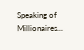Speaking of Millionaires...